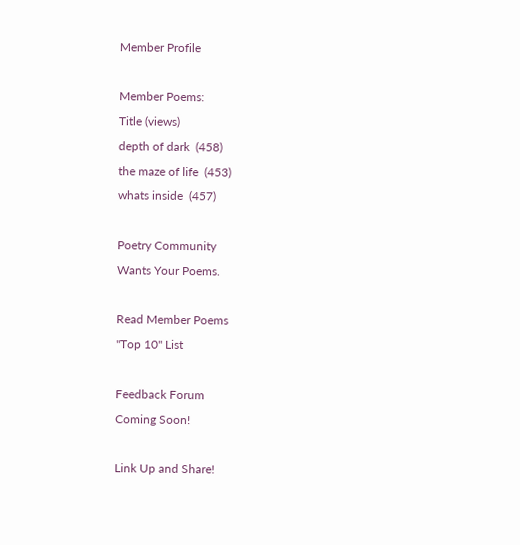Member Profile

Member Poems:
Title (views)
depth of dark  (458)
the maze of life  (453)
whats inside  (457)

Poetry Community
Wants Your Poems.

Read Member Poems
"Top 10" List

Feedback Forum
Coming Soon!

Link Up and Share!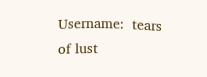Username:  tears of lust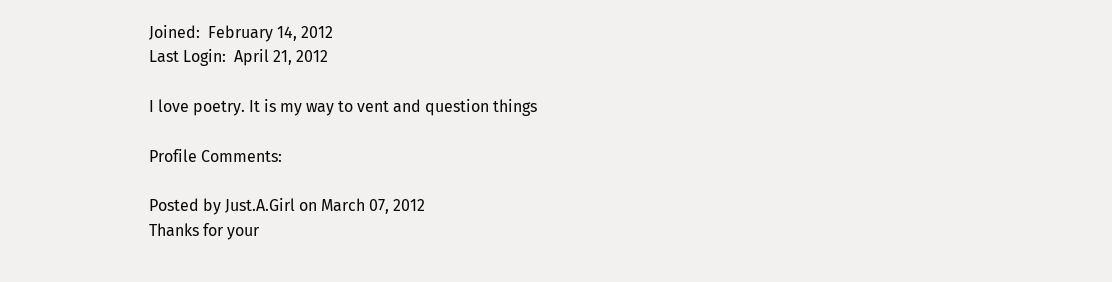Joined:  February 14, 2012
Last Login:  April 21, 2012

I love poetry. It is my way to vent and question things

Profile Comments:

Posted by Just.A.Girl on March 07, 2012
Thanks for your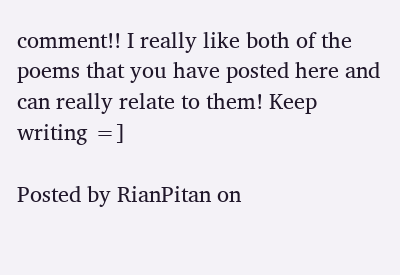comment!! I really like both of the poems that you have posted here and can really relate to them! Keep writing =]

Posted by RianPitan on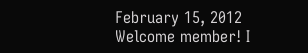February 15, 2012
Welcome member! I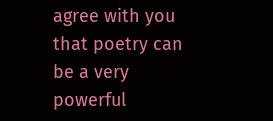agree with you that poetry can be a very powerful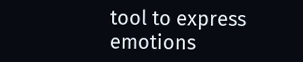tool to express emotions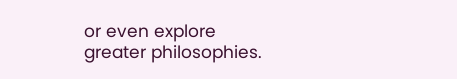or even explore greater philosophies.